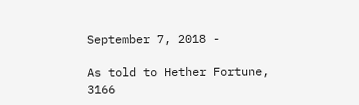September 7, 2018 -

As told to Hether Fortune, 3166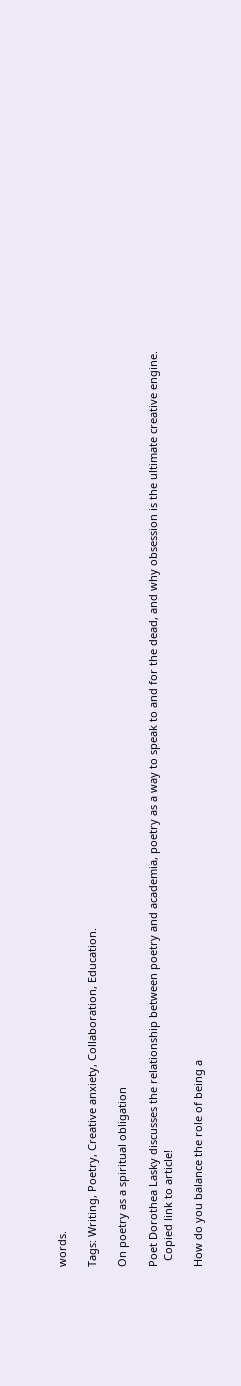words.

Tags: Writing, Poetry, Creative anxiety, Collaboration, Education.

On poetry as a spiritual obligation

Poet Dorothea Lasky discusses the relationship between poetry and academia, poetry as a way to speak to and for the dead, and why obsession is the ultimate creative engine.
  Copied link to article!

How do you balance the role of being a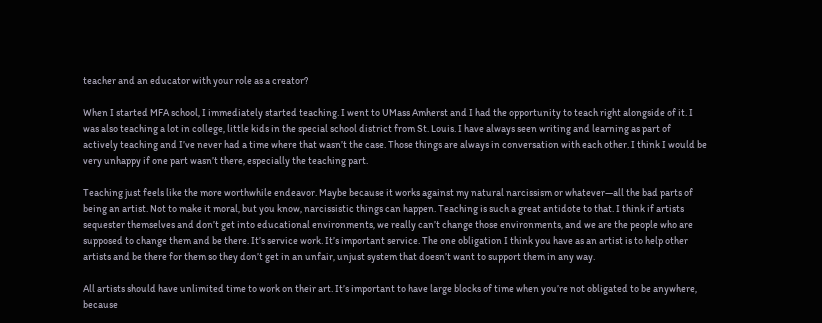teacher and an educator with your role as a creator?

When I started MFA school, I immediately started teaching. I went to UMass Amherst and I had the opportunity to teach right alongside of it. I was also teaching a lot in college, little kids in the special school district from St. Louis. I have always seen writing and learning as part of actively teaching and I’ve never had a time where that wasn’t the case. Those things are always in conversation with each other. I think I would be very unhappy if one part wasn’t there, especially the teaching part.

Teaching just feels like the more worthwhile endeavor. Maybe because it works against my natural narcissism or whatever—all the bad parts of being an artist. Not to make it moral, but you know, narcissistic things can happen. Teaching is such a great antidote to that. I think if artists sequester themselves and don’t get into educational environments, we really can’t change those environments, and we are the people who are supposed to change them and be there. It’s service work. It’s important service. The one obligation I think you have as an artist is to help other artists and be there for them so they don’t get in an unfair, unjust system that doesn’t want to support them in any way.

All artists should have unlimited time to work on their art. It’s important to have large blocks of time when you’re not obligated to be anywhere, because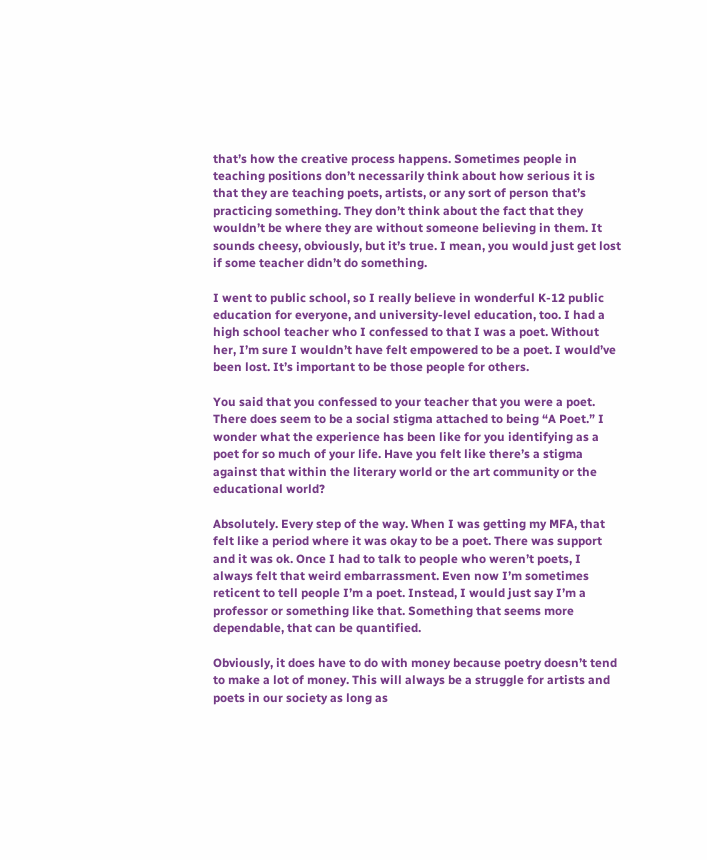that’s how the creative process happens. Sometimes people in teaching positions don’t necessarily think about how serious it is that they are teaching poets, artists, or any sort of person that’s practicing something. They don’t think about the fact that they wouldn’t be where they are without someone believing in them. It sounds cheesy, obviously, but it’s true. I mean, you would just get lost if some teacher didn’t do something.

I went to public school, so I really believe in wonderful K-12 public education for everyone, and university-level education, too. I had a high school teacher who I confessed to that I was a poet. Without her, I’m sure I wouldn’t have felt empowered to be a poet. I would’ve been lost. It’s important to be those people for others.

You said that you confessed to your teacher that you were a poet. There does seem to be a social stigma attached to being “A Poet.” I wonder what the experience has been like for you identifying as a poet for so much of your life. Have you felt like there’s a stigma against that within the literary world or the art community or the educational world?

Absolutely. Every step of the way. When I was getting my MFA, that felt like a period where it was okay to be a poet. There was support and it was ok. Once I had to talk to people who weren’t poets, I always felt that weird embarrassment. Even now I’m sometimes reticent to tell people I’m a poet. Instead, I would just say I’m a professor or something like that. Something that seems more dependable, that can be quantified.

Obviously, it does have to do with money because poetry doesn’t tend to make a lot of money. This will always be a struggle for artists and poets in our society as long as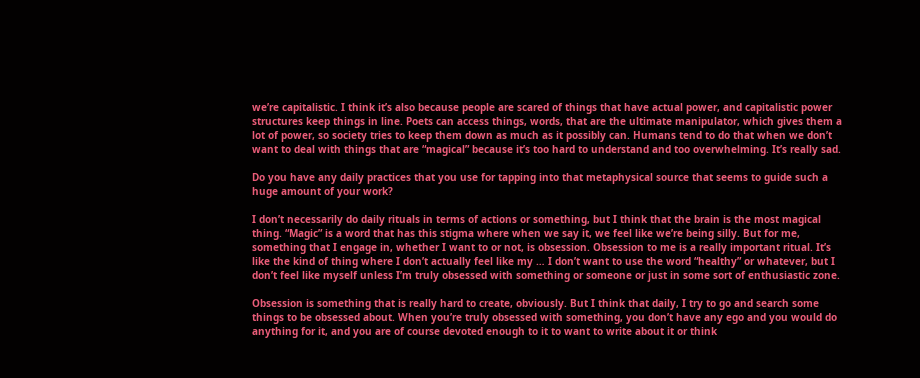we’re capitalistic. I think it’s also because people are scared of things that have actual power, and capitalistic power structures keep things in line. Poets can access things, words, that are the ultimate manipulator, which gives them a lot of power, so society tries to keep them down as much as it possibly can. Humans tend to do that when we don’t want to deal with things that are “magical” because it’s too hard to understand and too overwhelming. It’s really sad.

Do you have any daily practices that you use for tapping into that metaphysical source that seems to guide such a huge amount of your work?

I don’t necessarily do daily rituals in terms of actions or something, but I think that the brain is the most magical thing. “Magic” is a word that has this stigma where when we say it, we feel like we’re being silly. But for me, something that I engage in, whether I want to or not, is obsession. Obsession to me is a really important ritual. It’s like the kind of thing where I don’t actually feel like my … I don’t want to use the word “healthy” or whatever, but I don’t feel like myself unless I’m truly obsessed with something or someone or just in some sort of enthusiastic zone.

Obsession is something that is really hard to create, obviously. But I think that daily, I try to go and search some things to be obsessed about. When you’re truly obsessed with something, you don’t have any ego and you would do anything for it, and you are of course devoted enough to it to want to write about it or think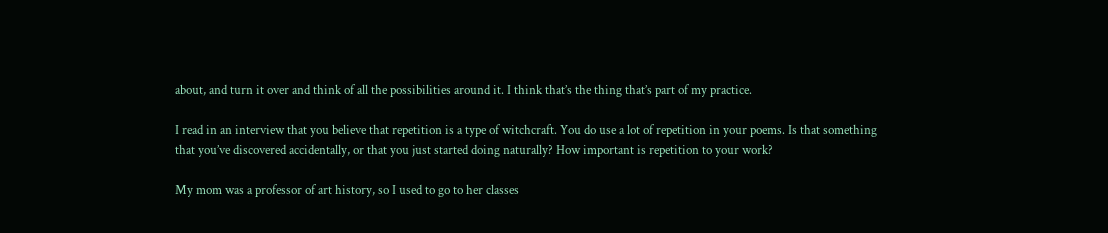about, and turn it over and think of all the possibilities around it. I think that’s the thing that’s part of my practice.

I read in an interview that you believe that repetition is a type of witchcraft. You do use a lot of repetition in your poems. Is that something that you’ve discovered accidentally, or that you just started doing naturally? How important is repetition to your work?

My mom was a professor of art history, so I used to go to her classes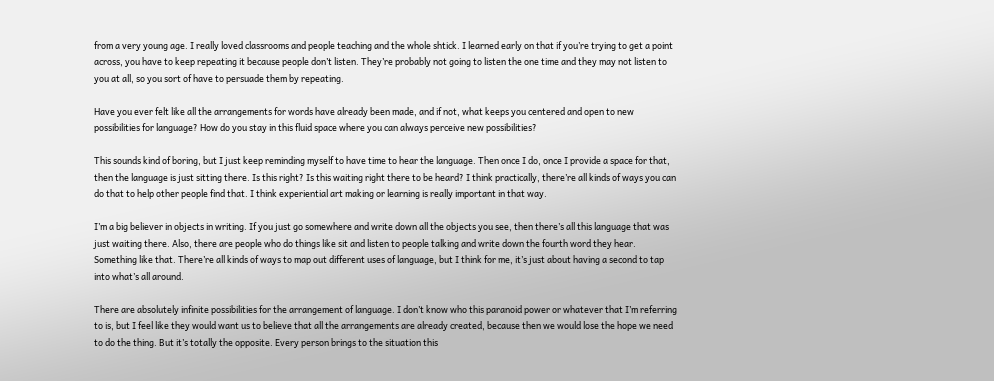from a very young age. I really loved classrooms and people teaching and the whole shtick. I learned early on that if you’re trying to get a point across, you have to keep repeating it because people don’t listen. They’re probably not going to listen the one time and they may not listen to you at all, so you sort of have to persuade them by repeating.

Have you ever felt like all the arrangements for words have already been made, and if not, what keeps you centered and open to new possibilities for language? How do you stay in this fluid space where you can always perceive new possibilities?

This sounds kind of boring, but I just keep reminding myself to have time to hear the language. Then once I do, once I provide a space for that, then the language is just sitting there. Is this right? Is this waiting right there to be heard? I think practically, there’re all kinds of ways you can do that to help other people find that. I think experiential art making or learning is really important in that way.

I’m a big believer in objects in writing. If you just go somewhere and write down all the objects you see, then there’s all this language that was just waiting there. Also, there are people who do things like sit and listen to people talking and write down the fourth word they hear. Something like that. There’re all kinds of ways to map out different uses of language, but I think for me, it’s just about having a second to tap into what’s all around.

There are absolutely infinite possibilities for the arrangement of language. I don’t know who this paranoid power or whatever that I’m referring to is, but I feel like they would want us to believe that all the arrangements are already created, because then we would lose the hope we need to do the thing. But it’s totally the opposite. Every person brings to the situation this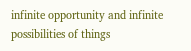infinite opportunity and infinite possibilities of things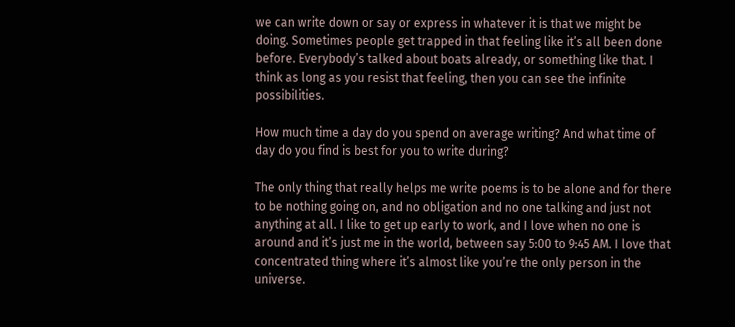we can write down or say or express in whatever it is that we might be doing. Sometimes people get trapped in that feeling like it’s all been done before. Everybody’s talked about boats already, or something like that. I think as long as you resist that feeling, then you can see the infinite possibilities.

How much time a day do you spend on average writing? And what time of day do you find is best for you to write during?

The only thing that really helps me write poems is to be alone and for there to be nothing going on, and no obligation and no one talking and just not anything at all. I like to get up early to work, and I love when no one is around and it’s just me in the world, between say 5:00 to 9:45 AM. I love that concentrated thing where it’s almost like you’re the only person in the universe.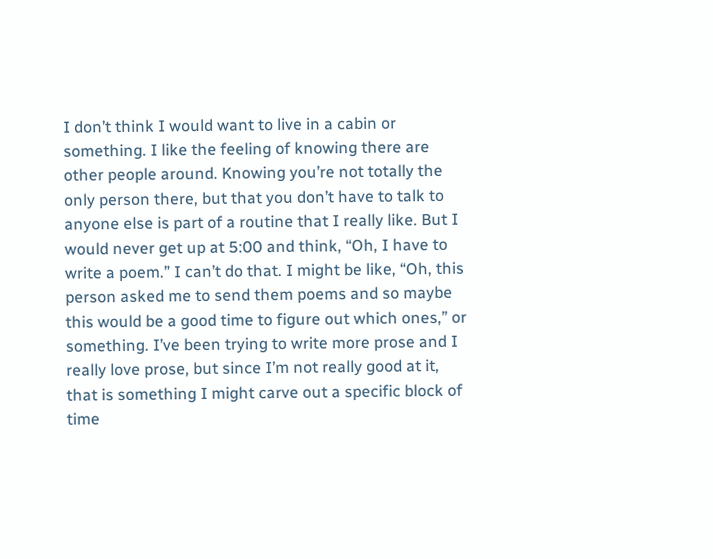I don’t think I would want to live in a cabin or something. I like the feeling of knowing there are other people around. Knowing you’re not totally the only person there, but that you don’t have to talk to anyone else is part of a routine that I really like. But I would never get up at 5:00 and think, “Oh, I have to write a poem.” I can’t do that. I might be like, “Oh, this person asked me to send them poems and so maybe this would be a good time to figure out which ones,” or something. I’ve been trying to write more prose and I really love prose, but since I’m not really good at it, that is something I might carve out a specific block of time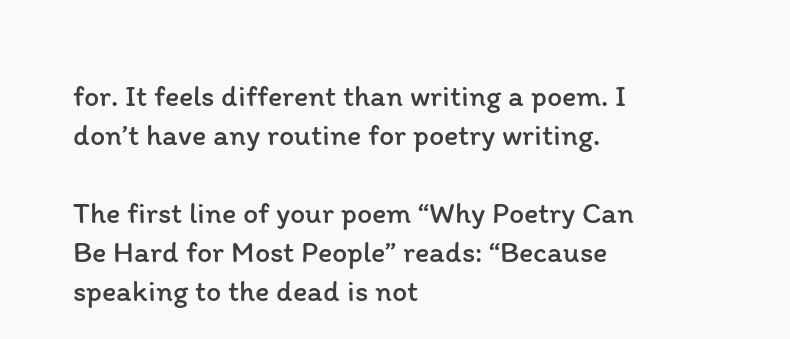for. It feels different than writing a poem. I don’t have any routine for poetry writing.

The first line of your poem “Why Poetry Can Be Hard for Most People” reads: “Because speaking to the dead is not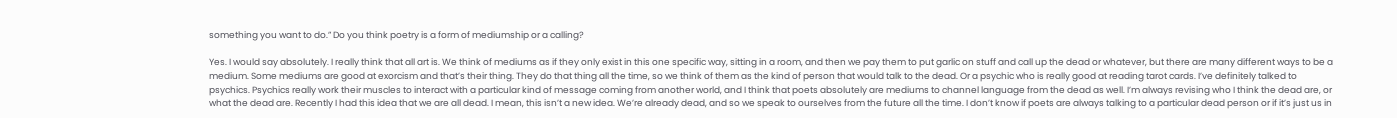something you want to do.” Do you think poetry is a form of mediumship or a calling?

Yes. I would say absolutely. I really think that all art is. We think of mediums as if they only exist in this one specific way, sitting in a room, and then we pay them to put garlic on stuff and call up the dead or whatever, but there are many different ways to be a medium. Some mediums are good at exorcism and that’s their thing. They do that thing all the time, so we think of them as the kind of person that would talk to the dead. Or a psychic who is really good at reading tarot cards. I’ve definitely talked to psychics. Psychics really work their muscles to interact with a particular kind of message coming from another world, and I think that poets absolutely are mediums to channel language from the dead as well. I’m always revising who I think the dead are, or what the dead are. Recently I had this idea that we are all dead. I mean, this isn’t a new idea. We’re already dead, and so we speak to ourselves from the future all the time. I don’t know if poets are always talking to a particular dead person or if it’s just us in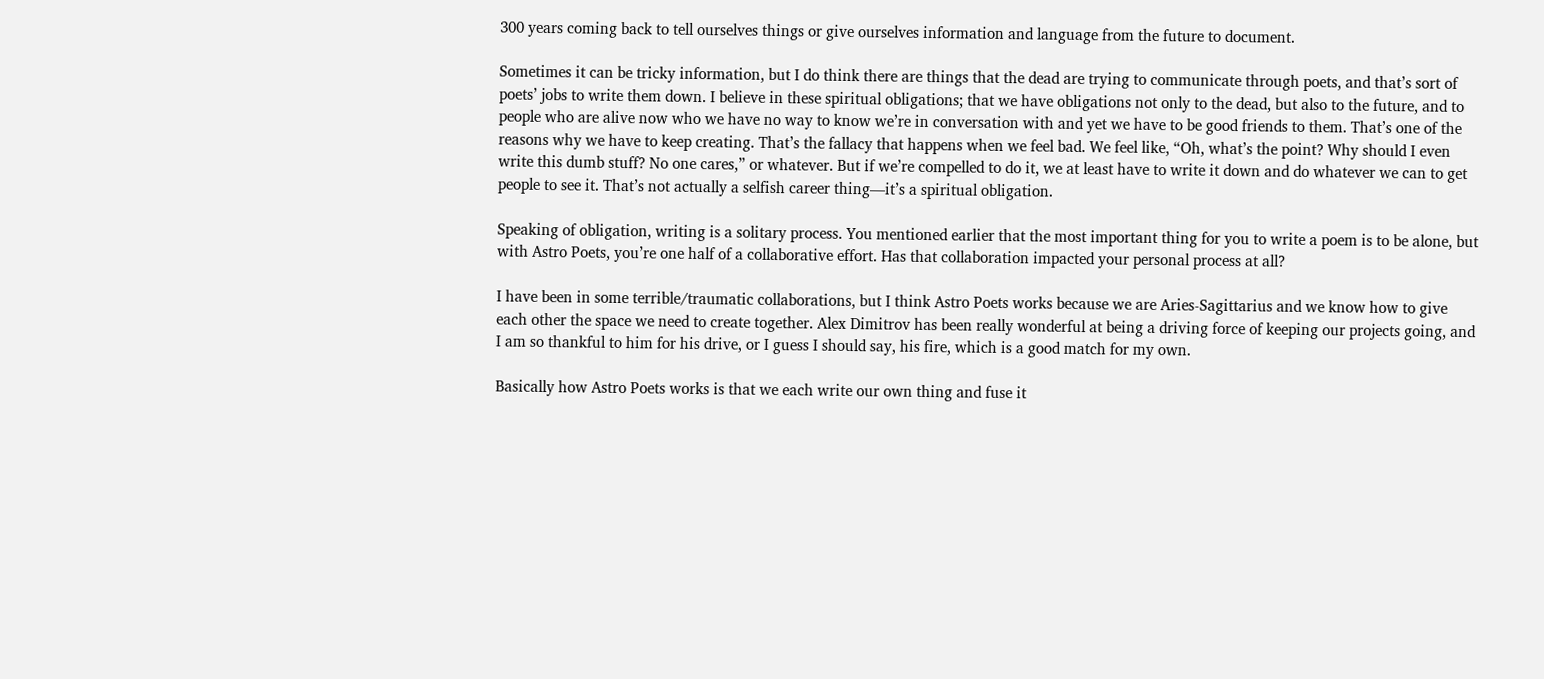300 years coming back to tell ourselves things or give ourselves information and language from the future to document.

Sometimes it can be tricky information, but I do think there are things that the dead are trying to communicate through poets, and that’s sort of poets’ jobs to write them down. I believe in these spiritual obligations; that we have obligations not only to the dead, but also to the future, and to people who are alive now who we have no way to know we’re in conversation with and yet we have to be good friends to them. That’s one of the reasons why we have to keep creating. That’s the fallacy that happens when we feel bad. We feel like, “Oh, what’s the point? Why should I even write this dumb stuff? No one cares,” or whatever. But if we’re compelled to do it, we at least have to write it down and do whatever we can to get people to see it. That’s not actually a selfish career thing—it’s a spiritual obligation.

Speaking of obligation, writing is a solitary process. You mentioned earlier that the most important thing for you to write a poem is to be alone, but with Astro Poets, you’re one half of a collaborative effort. Has that collaboration impacted your personal process at all?

I have been in some terrible/traumatic collaborations, but I think Astro Poets works because we are Aries-Sagittarius and we know how to give each other the space we need to create together. Alex Dimitrov has been really wonderful at being a driving force of keeping our projects going, and I am so thankful to him for his drive, or I guess I should say, his fire, which is a good match for my own.

Basically how Astro Poets works is that we each write our own thing and fuse it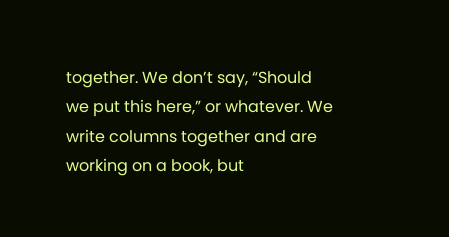together. We don’t say, “Should we put this here,” or whatever. We write columns together and are working on a book, but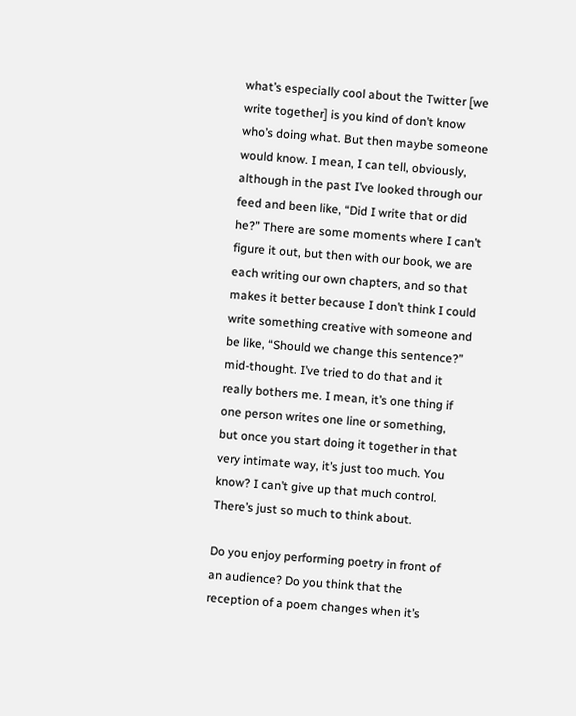what’s especially cool about the Twitter [we write together] is you kind of don’t know who’s doing what. But then maybe someone would know. I mean, I can tell, obviously, although in the past I’ve looked through our feed and been like, “Did I write that or did he?” There are some moments where I can’t figure it out, but then with our book, we are each writing our own chapters, and so that makes it better because I don’t think I could write something creative with someone and be like, “Should we change this sentence?” mid-thought. I’ve tried to do that and it really bothers me. I mean, it’s one thing if one person writes one line or something, but once you start doing it together in that very intimate way, it’s just too much. You know? I can’t give up that much control. There’s just so much to think about.

Do you enjoy performing poetry in front of an audience? Do you think that the reception of a poem changes when it’s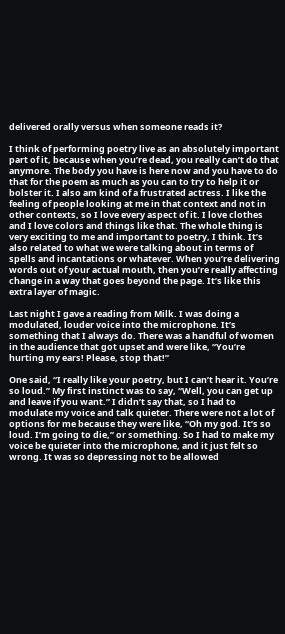delivered orally versus when someone reads it?

I think of performing poetry live as an absolutely important part of it, because when you’re dead, you really can’t do that anymore. The body you have is here now and you have to do that for the poem as much as you can to try to help it or bolster it. I also am kind of a frustrated actress. I like the feeling of people looking at me in that context and not in other contexts, so I love every aspect of it. I love clothes and I love colors and things like that. The whole thing is very exciting to me and important to poetry, I think. It’s also related to what we were talking about in terms of spells and incantations or whatever. When you’re delivering words out of your actual mouth, then you’re really affecting change in a way that goes beyond the page. It’s like this extra layer of magic.

Last night I gave a reading from Milk. I was doing a modulated, louder voice into the microphone. It’s something that I always do. There was a handful of women in the audience that got upset and were like, “You’re hurting my ears! Please, stop that!”

One said, “I really like your poetry, but I can’t hear it. You’re so loud.” My first instinct was to say, “Well, you can get up and leave if you want.” I didn’t say that, so I had to modulate my voice and talk quieter. There were not a lot of options for me because they were like, “Oh my god. It’s so loud. I’m going to die,” or something. So I had to make my voice be quieter into the microphone, and it just felt so wrong. It was so depressing not to be allowed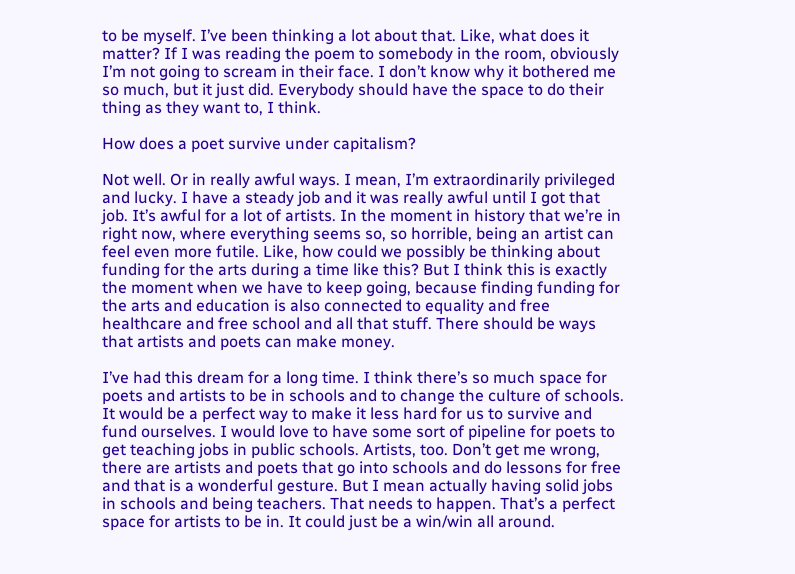to be myself. I’ve been thinking a lot about that. Like, what does it matter? If I was reading the poem to somebody in the room, obviously I’m not going to scream in their face. I don’t know why it bothered me so much, but it just did. Everybody should have the space to do their thing as they want to, I think.

How does a poet survive under capitalism?

Not well. Or in really awful ways. I mean, I’m extraordinarily privileged and lucky. I have a steady job and it was really awful until I got that job. It’s awful for a lot of artists. In the moment in history that we’re in right now, where everything seems so, so horrible, being an artist can feel even more futile. Like, how could we possibly be thinking about funding for the arts during a time like this? But I think this is exactly the moment when we have to keep going, because finding funding for the arts and education is also connected to equality and free healthcare and free school and all that stuff. There should be ways that artists and poets can make money.

I’ve had this dream for a long time. I think there’s so much space for poets and artists to be in schools and to change the culture of schools. It would be a perfect way to make it less hard for us to survive and fund ourselves. I would love to have some sort of pipeline for poets to get teaching jobs in public schools. Artists, too. Don’t get me wrong, there are artists and poets that go into schools and do lessons for free and that is a wonderful gesture. But I mean actually having solid jobs in schools and being teachers. That needs to happen. That’s a perfect space for artists to be in. It could just be a win/win all around.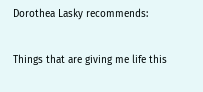Dorothea Lasky recommends:

Things that are giving me life this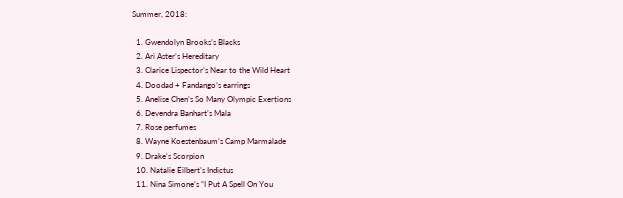Summer, 2018:

  1. Gwendolyn Brooks’s Blacks
  2. Ari Aster’s Hereditary
  3. Clarice Lispector’s Near to the Wild Heart
  4. Doodad + Fandango’s earrings
  5. Anelise Chen’s So Many Olympic Exertions
  6. Devendra Banhart’s Mala
  7. Rose perfumes
  8. Wayne Koestenbaum’s Camp Marmalade
  9. Drake’s Scorpion
  10. Natalie Eilbert’s Indictus
  11. Nina Simone’s “I Put A Spell On You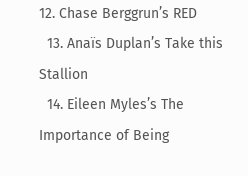12. Chase Berggrun’s RED
  13. Anaïs Duplan’s Take this Stallion
  14. Eileen Myles’s The Importance of Being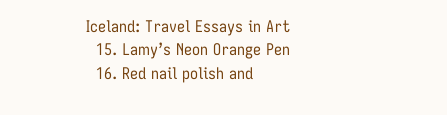Iceland: Travel Essays in Art
  15. Lamy’s Neon Orange Pen
  16. Red nail polish and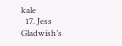kale
  17. Jess Gladwish’s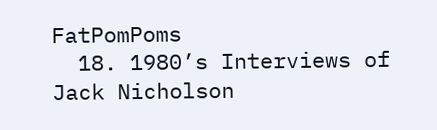FatPomPoms
  18. 1980’s Interviews of Jack Nicholson